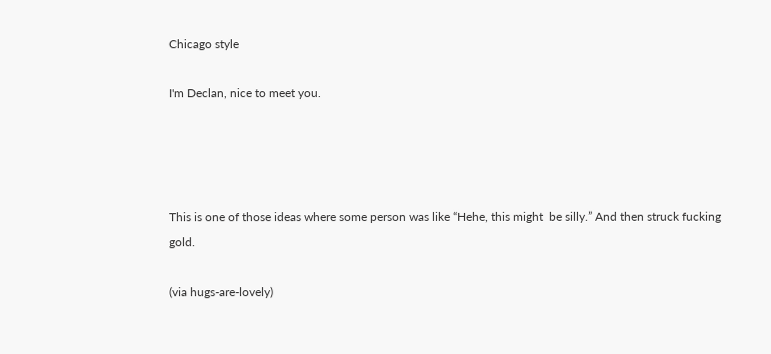Chicago style

I'm Declan, nice to meet you.




This is one of those ideas where some person was like “Hehe, this might  be silly.” And then struck fucking gold.

(via hugs-are-lovely)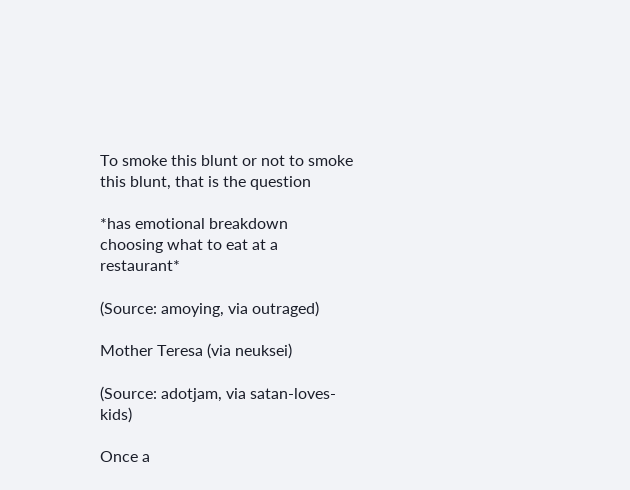To smoke this blunt or not to smoke this blunt, that is the question

*has emotional breakdown choosing what to eat at a restaurant*

(Source: amoying, via outraged)

Mother Teresa (via neuksei)

(Source: adotjam, via satan-loves-kids)

Once a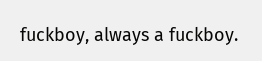fuckboy, always a fuckboy.